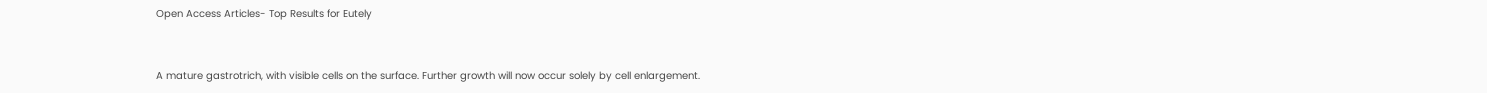Open Access Articles- Top Results for Eutely


A mature gastrotrich, with visible cells on the surface. Further growth will now occur solely by cell enlargement.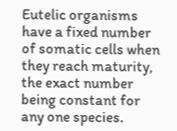Eutelic organisms have a fixed number of somatic cells when they reach maturity, the exact number being constant for any one species.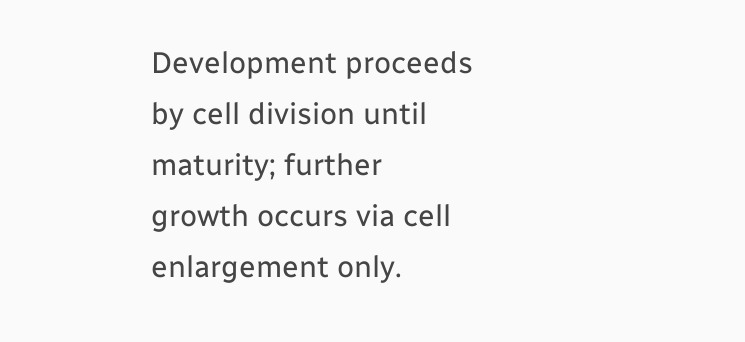Development proceeds by cell division until maturity; further growth occurs via cell enlargement only.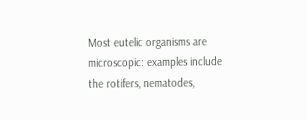Most eutelic organisms are microscopic: examples include the rotifers, nematodes,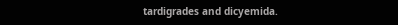tardigrades and dicyemida.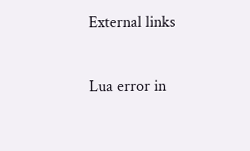External links

Lua error in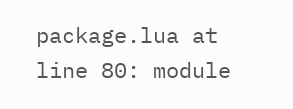package.lua at line 80: module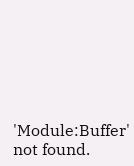'Module:Buffer' not found.